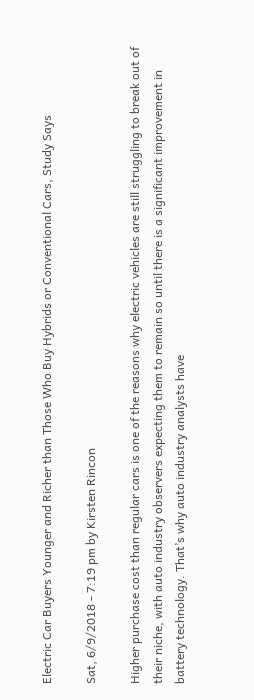Electric Car Buyers Younger and Richer than Those Who Buy Hybrids or Conventional Cars, Study Says

Sat, 6/9/2018 - 7:19 pm by Kirsten Rincon

Higher purchase cost than regular cars is one of the reasons why electric vehicles are still struggling to break out of their niche, with auto industry observers expecting them to remain so until there is a significant improvement in battery technology. That’s why auto industry analysts have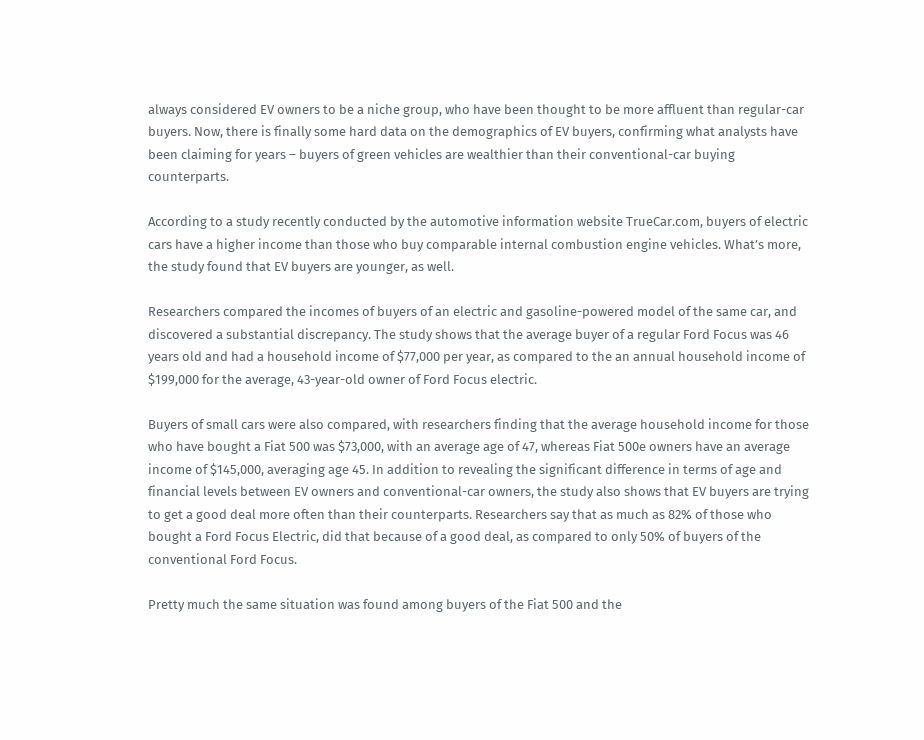always considered EV owners to be a niche group, who have been thought to be more affluent than regular-car buyers. Now, there is finally some hard data on the demographics of EV buyers, confirming what analysts have been claiming for years – buyers of green vehicles are wealthier than their conventional-car buying counterparts.

According to a study recently conducted by the automotive information website TrueCar.com, buyers of electric cars have a higher income than those who buy comparable internal combustion engine vehicles. What’s more, the study found that EV buyers are younger, as well.

Researchers compared the incomes of buyers of an electric and gasoline-powered model of the same car, and discovered a substantial discrepancy. The study shows that the average buyer of a regular Ford Focus was 46 years old and had a household income of $77,000 per year, as compared to the an annual household income of $199,000 for the average, 43-year-old owner of Ford Focus electric.

Buyers of small cars were also compared, with researchers finding that the average household income for those who have bought a Fiat 500 was $73,000, with an average age of 47, whereas Fiat 500e owners have an average income of $145,000, averaging age 45. In addition to revealing the significant difference in terms of age and financial levels between EV owners and conventional-car owners, the study also shows that EV buyers are trying to get a good deal more often than their counterparts. Researchers say that as much as 82% of those who bought a Ford Focus Electric, did that because of a good deal, as compared to only 50% of buyers of the conventional Ford Focus.

Pretty much the same situation was found among buyers of the Fiat 500 and the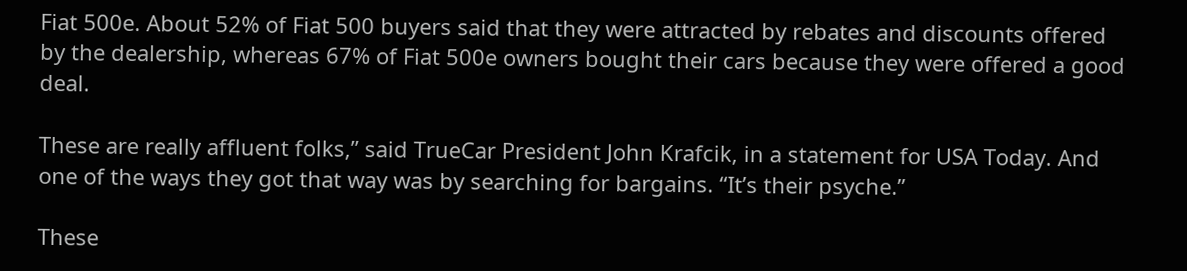Fiat 500e. About 52% of Fiat 500 buyers said that they were attracted by rebates and discounts offered by the dealership, whereas 67% of Fiat 500e owners bought their cars because they were offered a good deal.

These are really affluent folks,” said TrueCar President John Krafcik, in a statement for USA Today. And one of the ways they got that way was by searching for bargains. “It’s their psyche.”

These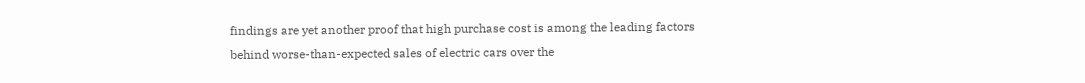findings are yet another proof that high purchase cost is among the leading factors behind worse-than-expected sales of electric cars over the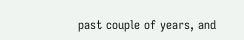past couple of years, and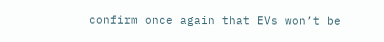confirm once again that EVs won’t be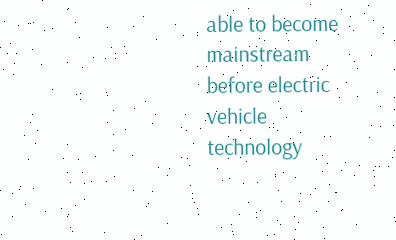able to become mainstream before electric vehicle technology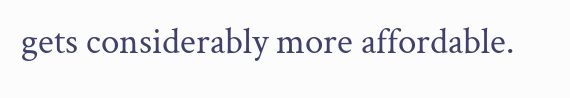gets considerably more affordable.